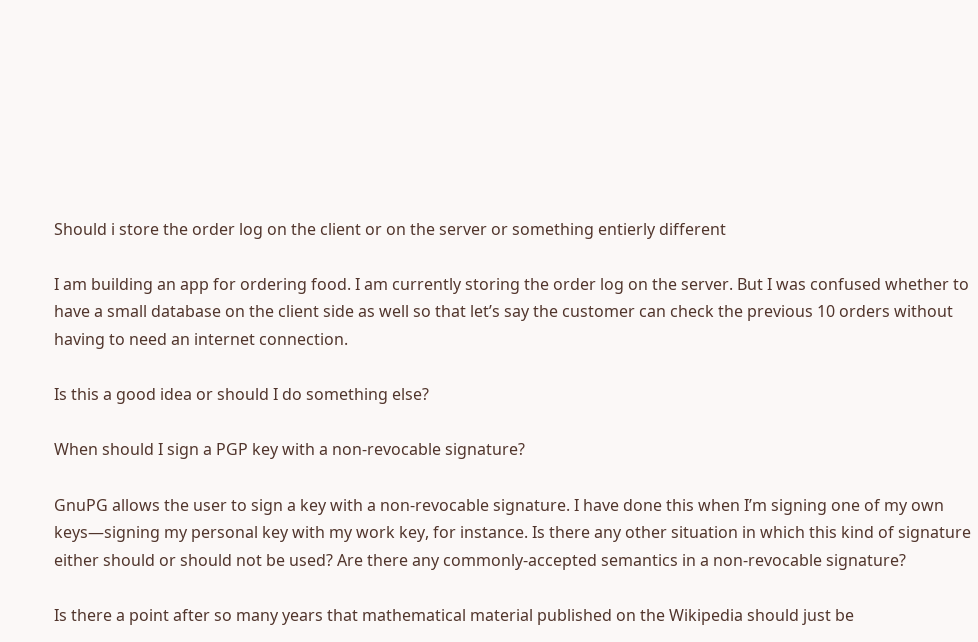Should i store the order log on the client or on the server or something entierly different

I am building an app for ordering food. I am currently storing the order log on the server. But I was confused whether to have a small database on the client side as well so that let’s say the customer can check the previous 10 orders without having to need an internet connection.

Is this a good idea or should I do something else?

When should I sign a PGP key with a non-revocable signature?

GnuPG allows the user to sign a key with a non-revocable signature. I have done this when I’m signing one of my own keys—signing my personal key with my work key, for instance. Is there any other situation in which this kind of signature either should or should not be used? Are there any commonly-accepted semantics in a non-revocable signature?

Is there a point after so many years that mathematical material published on the Wikipedia should just be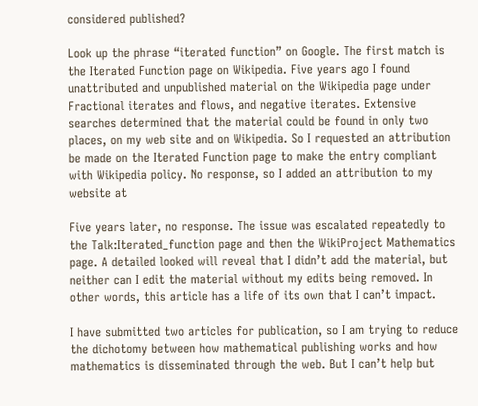considered published?

Look up the phrase “iterated function” on Google. The first match is the Iterated Function page on Wikipedia. Five years ago I found unattributed and unpublished material on the Wikipedia page under Fractional iterates and flows, and negative iterates. Extensive searches determined that the material could be found in only two places, on my web site and on Wikipedia. So I requested an attribution be made on the Iterated Function page to make the entry compliant with Wikipedia policy. No response, so I added an attribution to my website at

Five years later, no response. The issue was escalated repeatedly to the Talk:Iterated_function page and then the WikiProject Mathematics page. A detailed looked will reveal that I didn’t add the material, but neither can I edit the material without my edits being removed. In other words, this article has a life of its own that I can’t impact.

I have submitted two articles for publication, so I am trying to reduce the dichotomy between how mathematical publishing works and how mathematics is disseminated through the web. But I can’t help but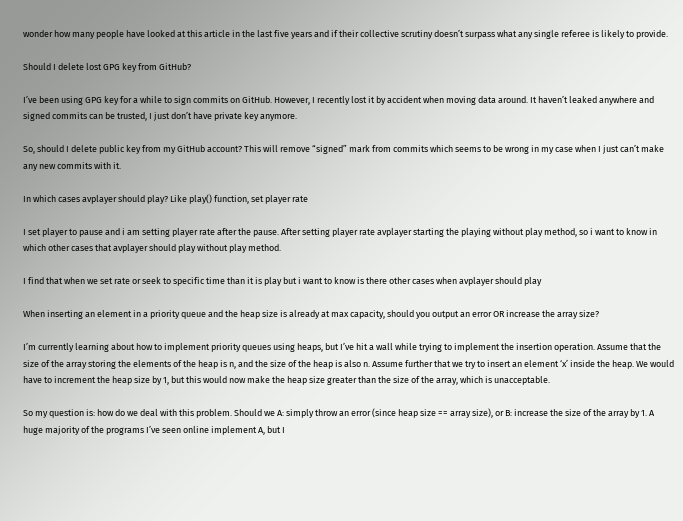wonder how many people have looked at this article in the last five years and if their collective scrutiny doesn’t surpass what any single referee is likely to provide.

Should I delete lost GPG key from GitHub?

I’ve been using GPG key for a while to sign commits on GitHub. However, I recently lost it by accident when moving data around. It haven’t leaked anywhere and signed commits can be trusted, I just don’t have private key anymore.

So, should I delete public key from my GitHub account? This will remove “signed” mark from commits which seems to be wrong in my case when I just can’t make any new commits with it.

In which cases avplayer should play? Like play() function, set player rate

I set player to pause and i am setting player rate after the pause. After setting player rate avplayer starting the playing without play method, so i want to know in which other cases that avplayer should play without play method.

I find that when we set rate or seek to specific time than it is play but i want to know is there other cases when avplayer should play

When inserting an element in a priority queue and the heap size is already at max capacity, should you output an error OR increase the array size?

I’m currently learning about how to implement priority queues using heaps, but I’ve hit a wall while trying to implement the insertion operation. Assume that the size of the array storing the elements of the heap is n, and the size of the heap is also n. Assume further that we try to insert an element ‘x’ inside the heap. We would have to increment the heap size by 1, but this would now make the heap size greater than the size of the array, which is unacceptable.

So my question is: how do we deal with this problem. Should we A: simply throw an error (since heap size == array size), or B: increase the size of the array by 1. A huge majority of the programs I’ve seen online implement A, but I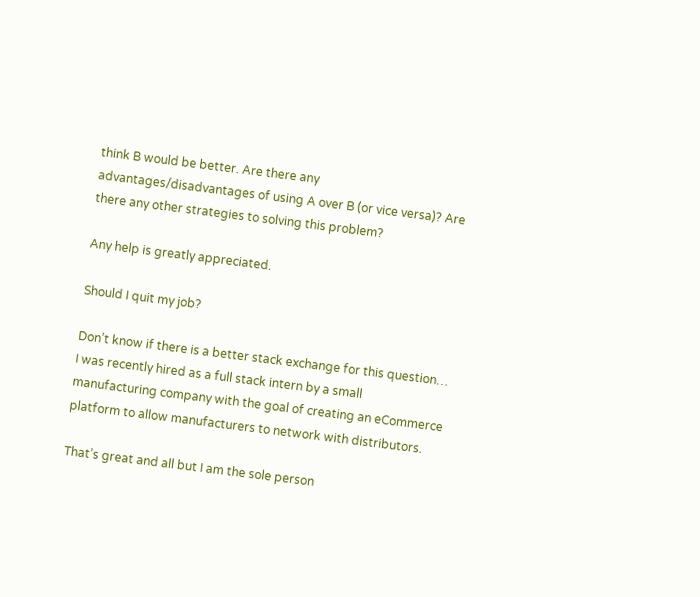think B would be better. Are there any advantages/disadvantages of using A over B (or vice versa)? Are there any other strategies to solving this problem?

Any help is greatly appreciated.

Should I quit my job?

Don’t know if there is a better stack exchange for this question… I was recently hired as a full stack intern by a small manufacturing company with the goal of creating an eCommerce platform to allow manufacturers to network with distributors.

That’s great and all but I am the sole person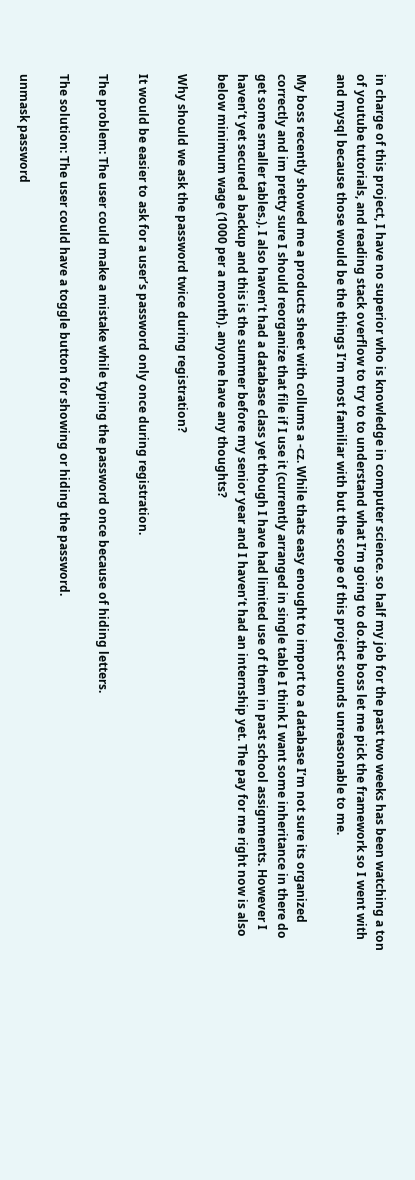in charge of this project, I have no superior who is knowledge in computer science. so half my job for the past two weeks has been watching a ton of youtube tutorials, and reading stack overflow to try to to understand what I’m going to do.the boss let me pick the framework so I went with and mysql because those would be the things I’m most familiar with but the scope of this project sounds unreasonable to me.

My boss recently showed me a products sheet with collums a -cz. While thats easy enought to import to a database I’m not sure its organized correctly and im pretty sure I should reorganize that file if I use it (currently arranged in single table I think I want some inheritance in there do get some smaller tables.). I also haven’t had a database class yet though I have had limited use of them in past school assignments. However I haven’t yet secured a backup and this is the summer before my senior year and I haven’t had an internship yet. The pay for me right now is also below minimum wage (1000 per a month). anyone have any thoughts?

Why should we ask the password twice during registration?

It would be easier to ask for a user’s password only once during registration.

The problem: The user could make a mistake while typing the password once because of hiding letters.

The solution: The user could have a toggle button for showing or hiding the password.

unmask password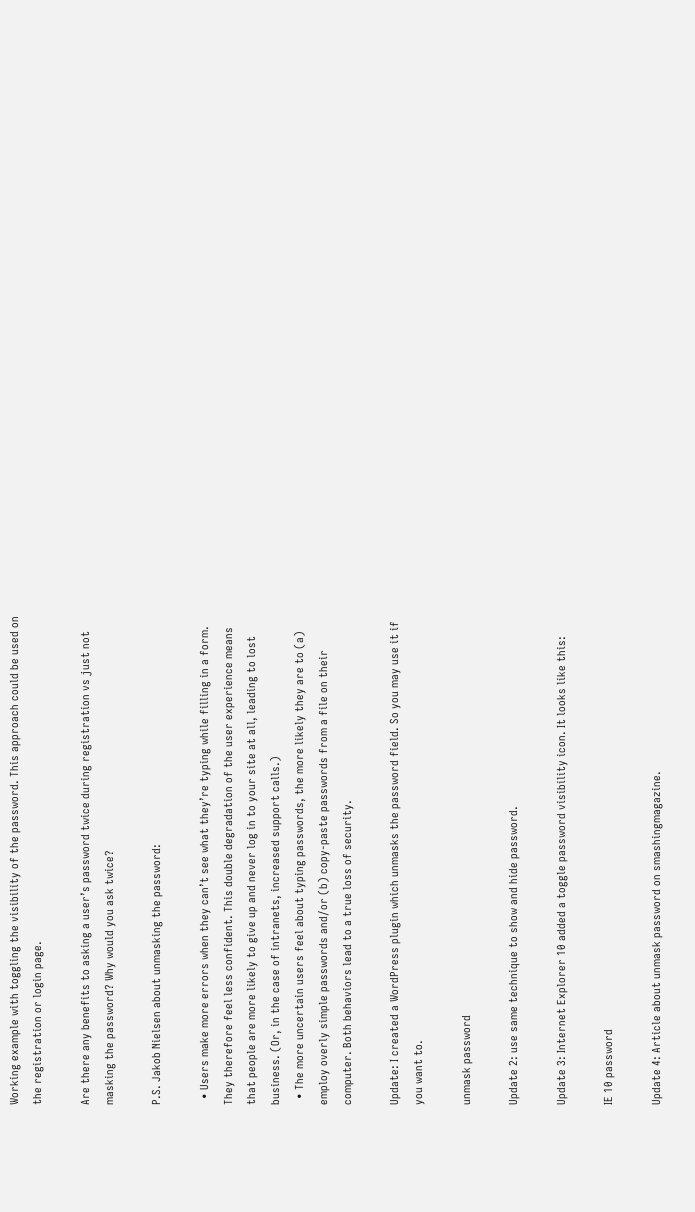Working example with toggling the visibility of the password. This approach could be used on the registration or login page.

Are there any benefits to asking a user’s password twice during registration vs just not masking the password? Why would you ask twice?

P.S. Jakob Nielsen about unmasking the password:

  • Users make more errors when they can’t see what they’re typing while filling in a form. They therefore feel less confident. This double degradation of the user experience means that people are more likely to give up and never log in to your site at all, leading to lost business. (Or, in the case of intranets, increased support calls.)
  • The more uncertain users feel about typing passwords, the more likely they are to (a) employ overly simple passwords and/or (b) copy-paste passwords from a file on their computer. Both behaviors lead to a true loss of security.

Update: I created a WordPress plugin which unmasks the password field. So you may use it if you want to.

unmask password

Update 2: use same technique to show and hide password.

Update 3: Internet Explorer 10 added a toggle password visibility icon. It looks like this:

IE 10 password

Update 4: Article about unmask password on smashingmagazine.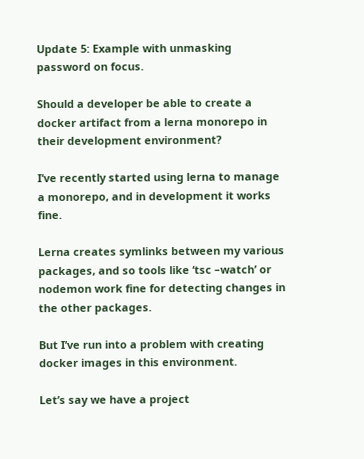Update 5: Example with unmasking password on focus.

Should a developer be able to create a docker artifact from a lerna monorepo in their development environment?

I’ve recently started using lerna to manage a monorepo, and in development it works fine.

Lerna creates symlinks between my various packages, and so tools like ‘tsc –watch’ or nodemon work fine for detecting changes in the other packages.

But I’ve run into a problem with creating docker images in this environment.

Let’s say we have a project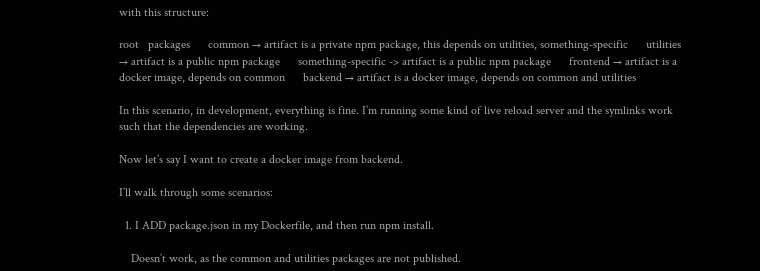with this structure:

root   packages      common → artifact is a private npm package, this depends on utilities, something-specific      utilities → artifact is a public npm package      something-specific -> artifact is a public npm package      frontend → artifact is a docker image, depends on common      backend → artifact is a docker image, depends on common and utilities

In this scenario, in development, everything is fine. I’m running some kind of live reload server and the symlinks work such that the dependencies are working.

Now let’s say I want to create a docker image from backend.

I’ll walk through some scenarios:

  1. I ADD package.json in my Dockerfile, and then run npm install.

    Doesn’t work, as the common and utilities packages are not published.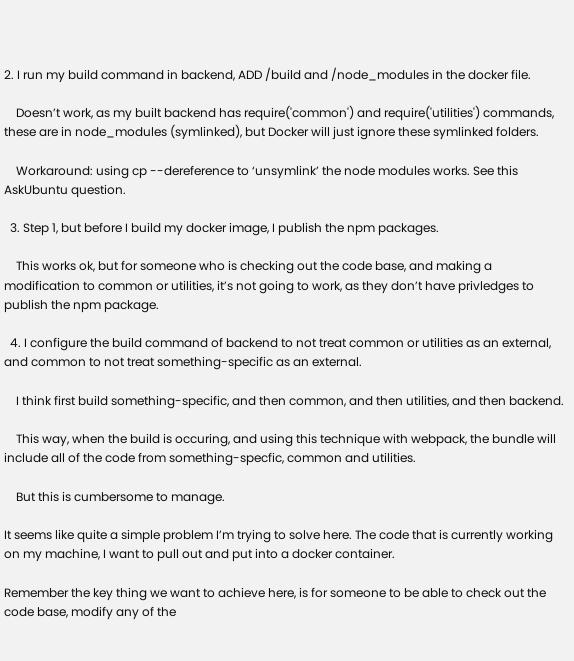2. I run my build command in backend, ADD /build and /node_modules in the docker file.

    Doesn’t work, as my built backend has require('common') and require('utilities') commands, these are in node_modules (symlinked), but Docker will just ignore these symlinked folders.

    Workaround: using cp --dereference to ‘unsymlink’ the node modules works. See this AskUbuntu question.

  3. Step 1, but before I build my docker image, I publish the npm packages.

    This works ok, but for someone who is checking out the code base, and making a modification to common or utilities, it’s not going to work, as they don’t have privledges to publish the npm package.

  4. I configure the build command of backend to not treat common or utilities as an external, and common to not treat something-specific as an external.

    I think first build something-specific, and then common, and then utilities, and then backend.

    This way, when the build is occuring, and using this technique with webpack, the bundle will include all of the code from something-specfic, common and utilities.

    But this is cumbersome to manage.

It seems like quite a simple problem I’m trying to solve here. The code that is currently working on my machine, I want to pull out and put into a docker container.

Remember the key thing we want to achieve here, is for someone to be able to check out the code base, modify any of the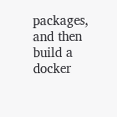packages, and then build a docker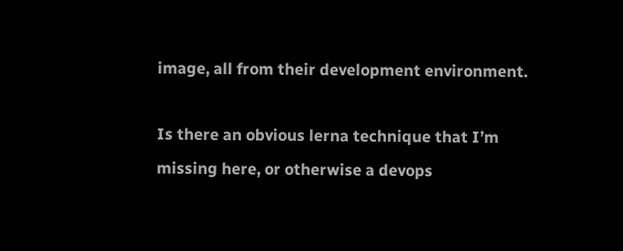image, all from their development environment.

Is there an obvious lerna technique that I’m missing here, or otherwise a devops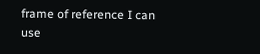frame of reference I can use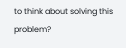to think about solving this problem?